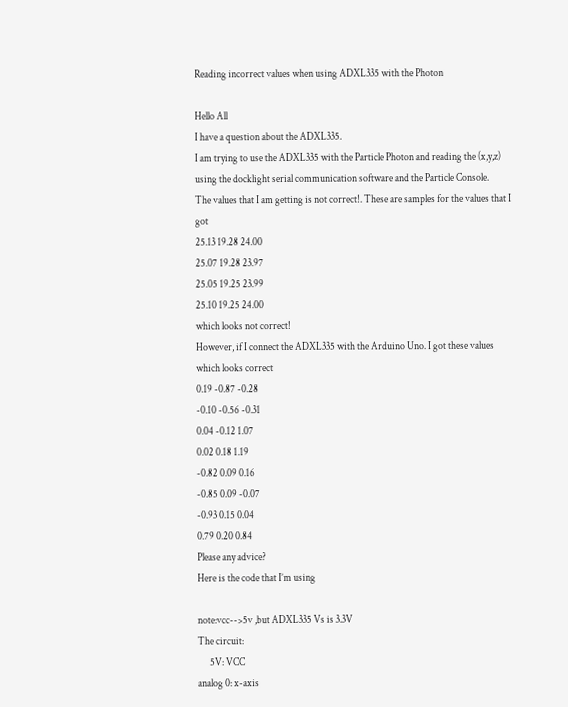Reading incorrect values when using ADXL335 with the Photon

Hello All
I have a question about the ADXL335.
I am trying to use the ADXL335 with the Particle Photon and reading the (x,y,z) using the docklight serial communication software and the Particle Console.
The values that I am getting is not correct!. These are samples for the values that I got
25.13 19.28 24.00
25.07 19.28 23.97
25.05 19.25 23.99
25.10 19.25 24.00
which looks not correct!
However, if I connect the ADXL335 with the Arduino Uno. I got these values which looks correct
0.19 -0.87 -0.28
-0.10 -0.56 -0.31
0.04 -0.12 1.07
0.02 0.18 1.19
-0.82 0.09 0.16
-0.85 0.09 -0.07
-0.93 0.15 0.04
0.79 0.20 0.84
Please any advice?
Here is the code that I’m using

note:vcc-->5v ,but ADXL335 Vs is 3.3V
The circuit:
      5V: VCC
analog 0: x-axis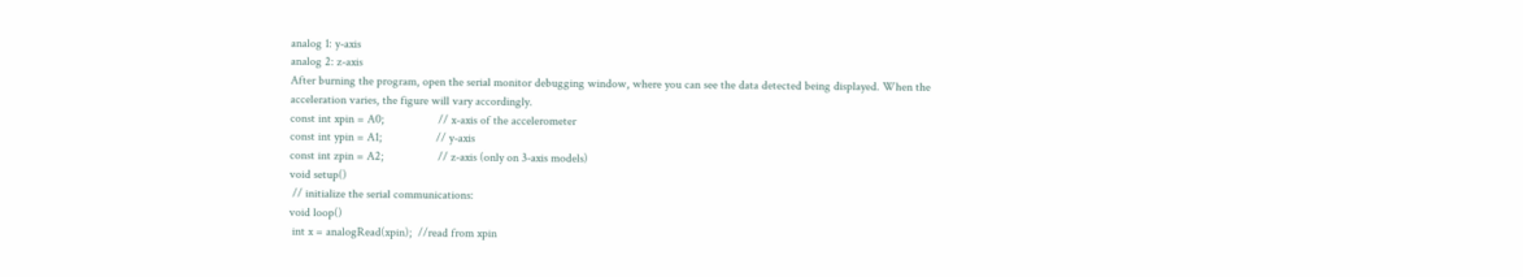analog 1: y-axis
analog 2: z-axis
After burning the program, open the serial monitor debugging window, where you can see the data detected being displayed. When the acceleration varies, the figure will vary accordingly.
const int xpin = A0;                  // x-axis of the accelerometer
const int ypin = A1;                  // y-axis
const int zpin = A2;                  // z-axis (only on 3-axis models)
void setup()
 // initialize the serial communications:
void loop()
 int x = analogRead(xpin);  //read from xpin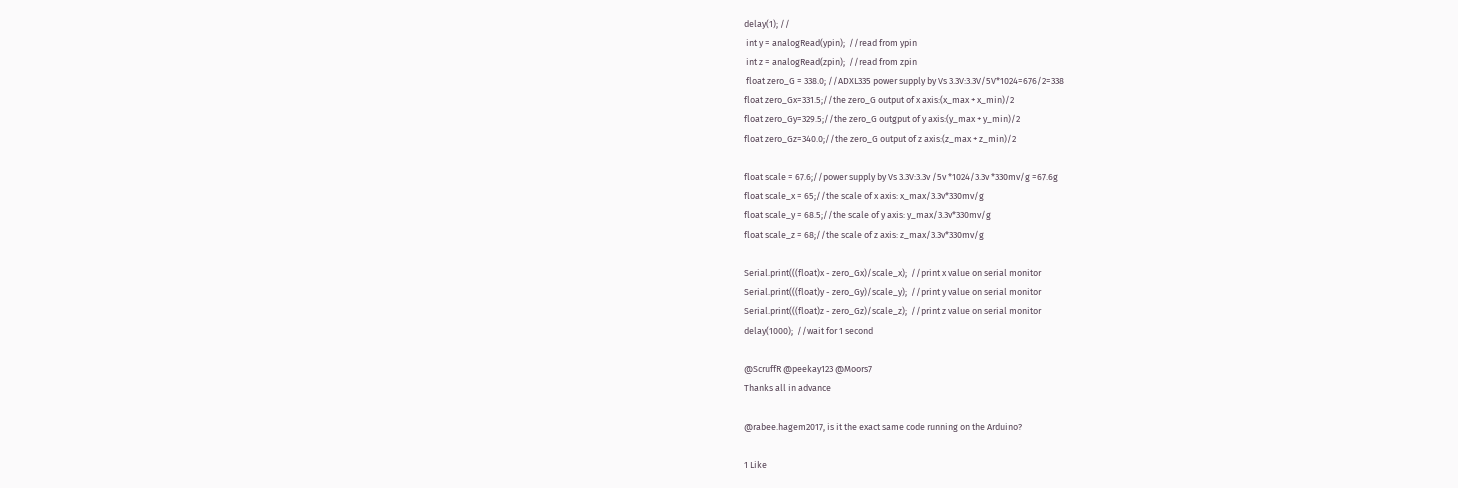delay(1); //
 int y = analogRead(ypin);  //read from ypin
 int z = analogRead(zpin);  //read from zpin
 float zero_G = 338.0; //ADXL335 power supply by Vs 3.3V:3.3V/5V*1024=676/2=338
float zero_Gx=331.5;//the zero_G output of x axis:(x_max + x_min)/2
float zero_Gy=329.5;//the zero_G outgput of y axis:(y_max + y_min)/2
float zero_Gz=340.0;//the zero_G output of z axis:(z_max + z_min)/2

float scale = 67.6;//power supply by Vs 3.3V:3.3v /5v *1024/3.3v *330mv/g =67.6g
float scale_x = 65;//the scale of x axis: x_max/3.3v*330mv/g
float scale_y = 68.5;//the scale of y axis: y_max/3.3v*330mv/g
float scale_z = 68;//the scale of z axis: z_max/3.3v*330mv/g

Serial.print(((float)x - zero_Gx)/scale_x);  //print x value on serial monitor
Serial.print(((float)y - zero_Gy)/scale_y);  //print y value on serial monitor
Serial.print(((float)z - zero_Gz)/scale_z);  //print z value on serial monitor
delay(1000);  //wait for 1 second

@ScruffR @peekay123 @Moors7
Thanks all in advance

@rabee.hagem2017, is it the exact same code running on the Arduino?

1 Like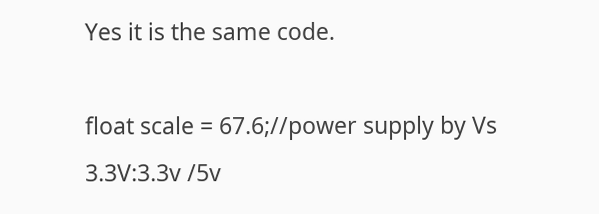Yes it is the same code.

float scale = 67.6;//power supply by Vs 3.3V:3.3v /5v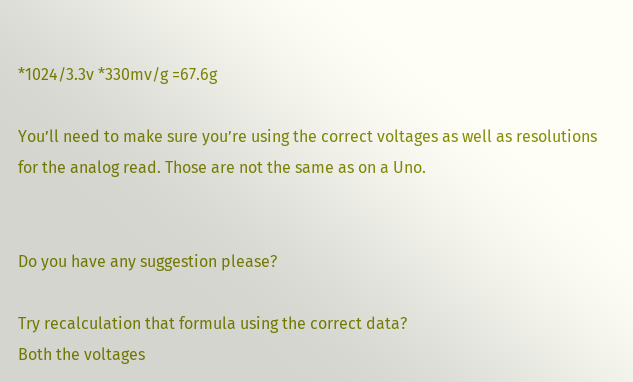*1024/3.3v *330mv/g =67.6g

You’ll need to make sure you’re using the correct voltages as well as resolutions for the analog read. Those are not the same as on a Uno.


Do you have any suggestion please?

Try recalculation that formula using the correct data?
Both the voltages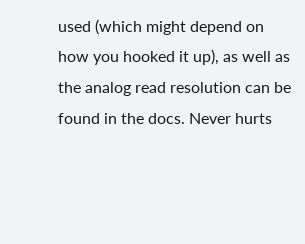used (which might depend on how you hooked it up), as well as the analog read resolution can be found in the docs. Never hurts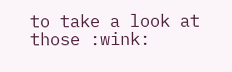to take a look at those :wink: